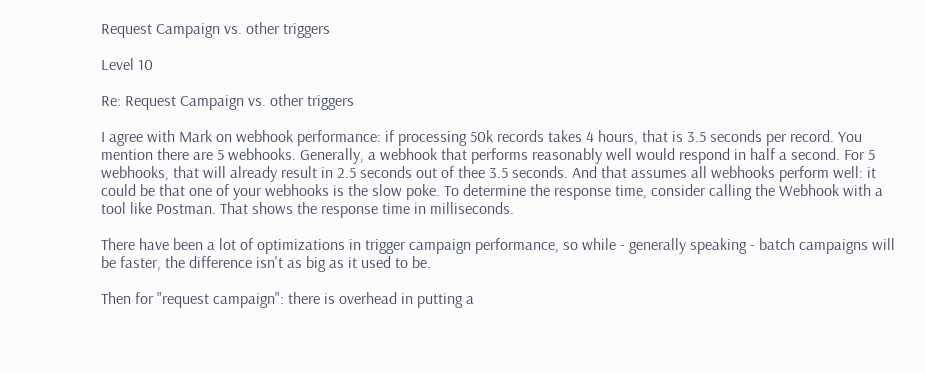Request Campaign vs. other triggers

Level 10

Re: Request Campaign vs. other triggers

I agree with Mark on webhook performance: if processing 50k records takes 4 hours, that is 3.5 seconds per record. You mention there are 5 webhooks. Generally, a webhook that performs reasonably well would respond in half a second. For 5 webhooks, that will already result in 2.5 seconds out of thee 3.5 seconds. And that assumes all webhooks perform well: it could be that one of your webhooks is the slow poke. To determine the response time, consider calling the Webhook with a tool like Postman. That shows the response time in milliseconds.

There have been a lot of optimizations in trigger campaign performance, so while - generally speaking - batch campaigns will be faster, the difference isn't as big as it used to be.

Then for "request campaign": there is overhead in putting a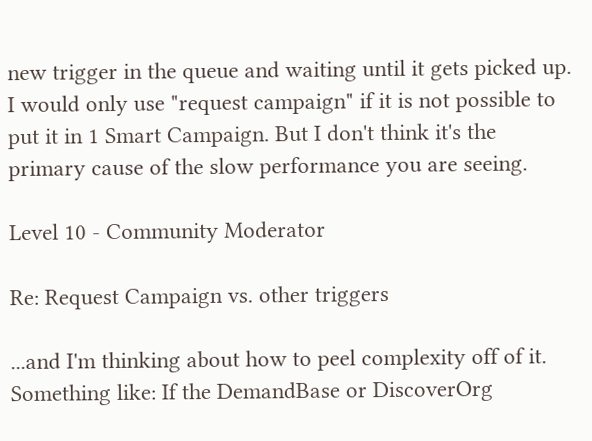new trigger in the queue and waiting until it gets picked up. I would only use "request campaign" if it is not possible to put it in 1 Smart Campaign. But I don't think it's the primary cause of the slow performance you are seeing.

Level 10 - Community Moderator

Re: Request Campaign vs. other triggers

...and I'm thinking about how to peel complexity off of it. Something like: If the DemandBase or DiscoverOrg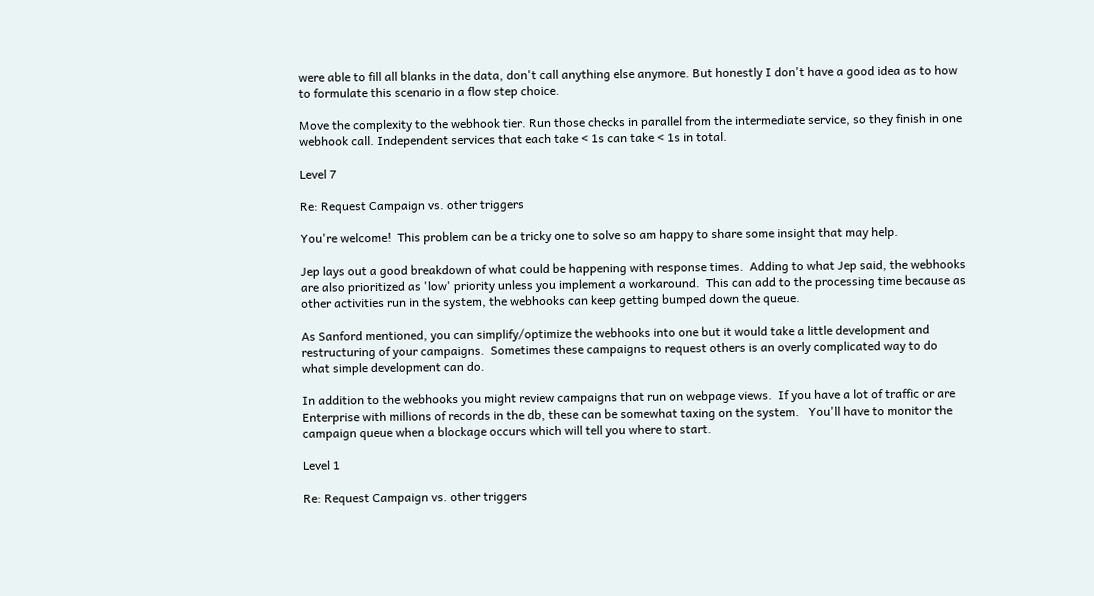were able to fill all blanks in the data, don't call anything else anymore. But honestly I don't have a good idea as to how to formulate this scenario in a flow step choice.

Move the complexity to the webhook tier. Run those checks in parallel from the intermediate service, so they finish in one webhook call. Independent services that each take < 1s can take < 1s in total.

Level 7

Re: Request Campaign vs. other triggers

You're welcome!  This problem can be a tricky one to solve so am happy to share some insight that may help.

Jep lays out a good breakdown of what could be happening with response times.  Adding to what Jep said, the webhooks are also prioritized as 'low' priority unless you implement a workaround.  This can add to the processing time because as other activities run in the system, the webhooks can keep getting bumped down the queue.

As Sanford mentioned, you can simplify/optimize the webhooks into one but it would take a little development and restructuring of your campaigns.  Sometimes these campaigns to request others is an overly complicated way to do what simple development can do.

In addition to the webhooks you might review campaigns that run on webpage views.  If you have a lot of traffic or are Enterprise with millions of records in the db, these can be somewhat taxing on the system.   You'll have to monitor the campaign queue when a blockage occurs which will tell you where to start.

Level 1

Re: Request Campaign vs. other triggers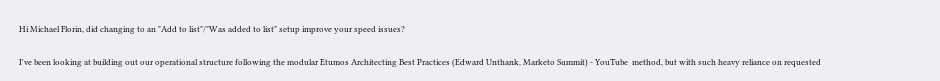Hi Michael Florin, did changing to an "Add to list"/"Was added to list" setup improve your speed issues?

I've been looking at building out our operational structure following the modular Etumos Architecting Best Practices (Edward Unthank, Marketo Summit) - YouTube  method, but with such heavy reliance on requested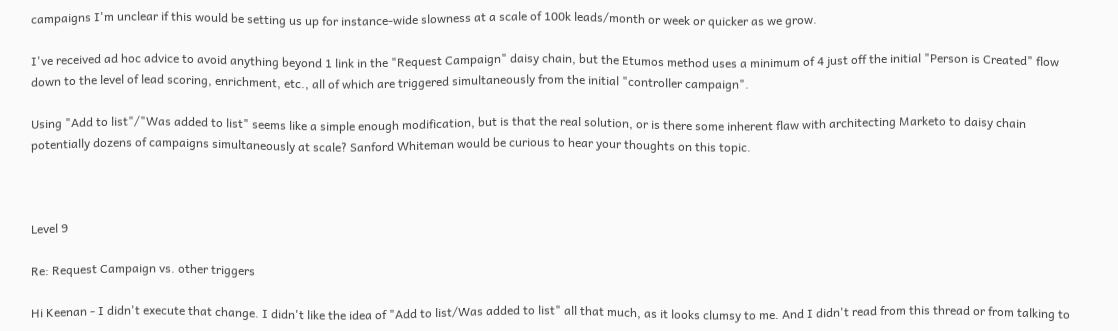campaigns I'm unclear if this would be setting us up for instance-wide slowness at a scale of 100k leads/month or week or quicker as we grow.

I've received ad hoc advice to avoid anything beyond 1 link in the "Request Campaign" daisy chain, but the Etumos method uses a minimum of 4 just off the initial "Person is Created" flow down to the level of lead scoring, enrichment, etc., all of which are triggered simultaneously from the initial "controller campaign".

Using "Add to list"/"Was added to list" seems like a simple enough modification, but is that the real solution, or is there some inherent flaw with architecting Marketo to daisy chain potentially dozens of campaigns simultaneously at scale? Sanford Whiteman would be curious to hear your thoughts on this topic.



Level 9

Re: Request Campaign vs. other triggers

Hi Keenan - I didn't execute that change. I didn't like the idea of "Add to list/Was added to list" all that much, as it looks clumsy to me. And I didn't read from this thread or from talking to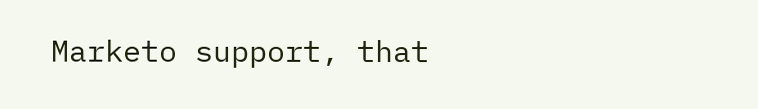Marketo support, that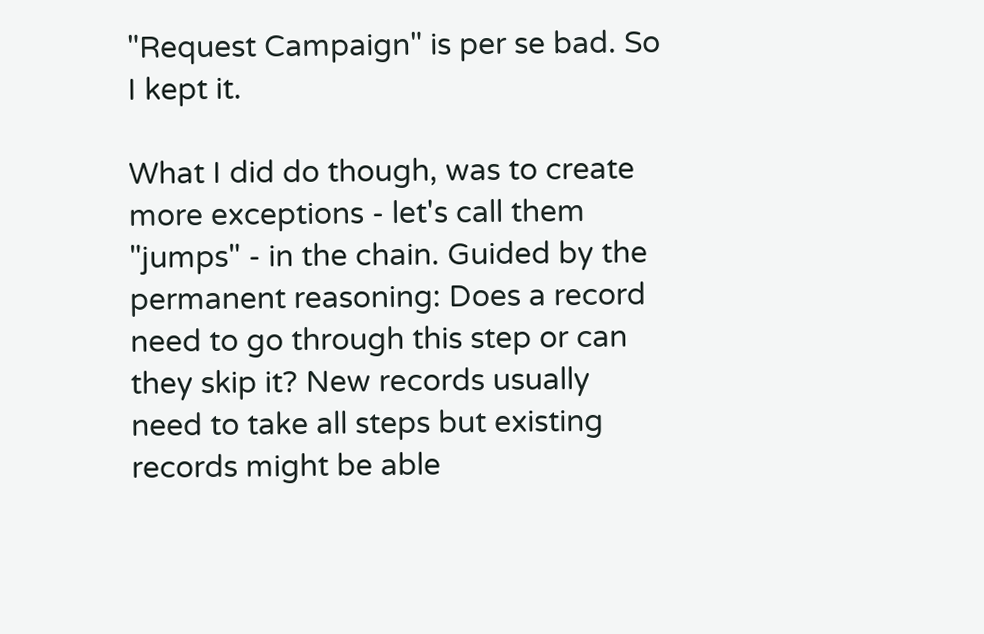"Request Campaign" is per se bad. So I kept it.

What I did do though, was to create more exceptions - let's call them "jumps" - in the chain. Guided by the permanent reasoning: Does a record need to go through this step or can they skip it? New records usually need to take all steps but existing records might be able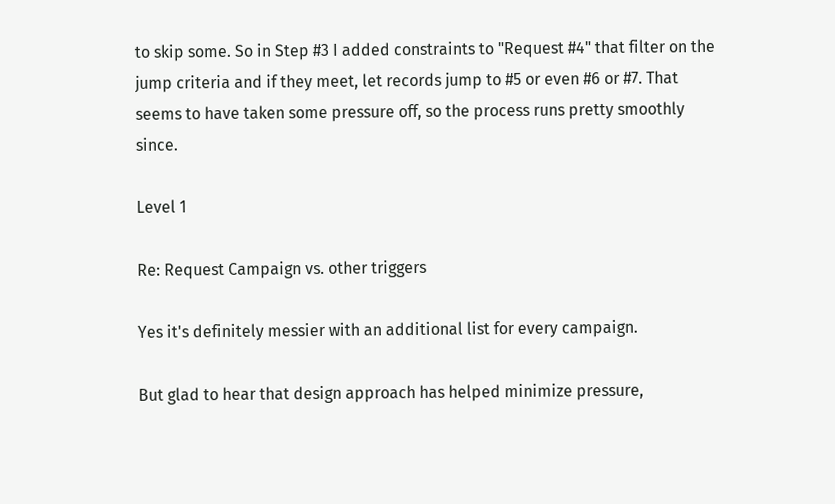to skip some. So in Step #3 I added constraints to "Request #4" that filter on the jump criteria and if they meet, let records jump to #5 or even #6 or #7. That seems to have taken some pressure off, so the process runs pretty smoothly since.

Level 1

Re: Request Campaign vs. other triggers

Yes it's definitely messier with an additional list for every campaign.

But glad to hear that design approach has helped minimize pressure,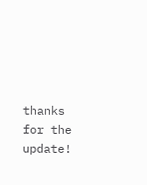thanks for the update!